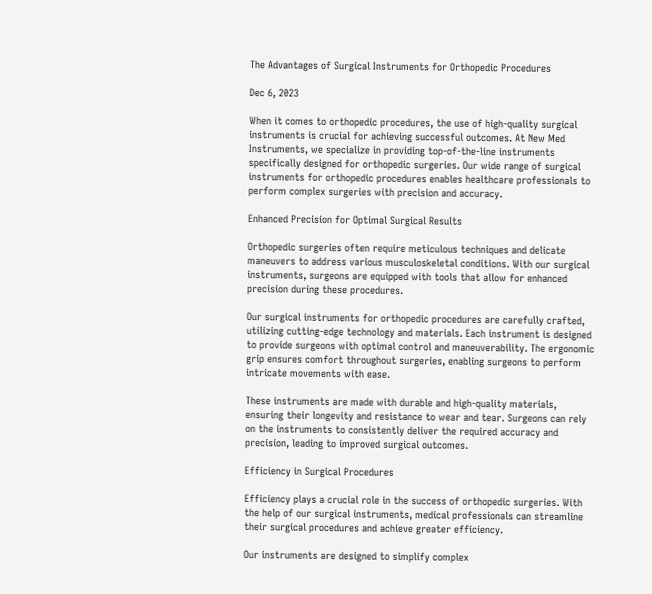The Advantages of Surgical Instruments for Orthopedic Procedures

Dec 6, 2023

When it comes to orthopedic procedures, the use of high-quality surgical instruments is crucial for achieving successful outcomes. At New Med Instruments, we specialize in providing top-of-the-line instruments specifically designed for orthopedic surgeries. Our wide range of surgical instruments for orthopedic procedures enables healthcare professionals to perform complex surgeries with precision and accuracy.

Enhanced Precision for Optimal Surgical Results

Orthopedic surgeries often require meticulous techniques and delicate maneuvers to address various musculoskeletal conditions. With our surgical instruments, surgeons are equipped with tools that allow for enhanced precision during these procedures.

Our surgical instruments for orthopedic procedures are carefully crafted, utilizing cutting-edge technology and materials. Each instrument is designed to provide surgeons with optimal control and maneuverability. The ergonomic grip ensures comfort throughout surgeries, enabling surgeons to perform intricate movements with ease.

These instruments are made with durable and high-quality materials, ensuring their longevity and resistance to wear and tear. Surgeons can rely on the instruments to consistently deliver the required accuracy and precision, leading to improved surgical outcomes.

Efficiency in Surgical Procedures

Efficiency plays a crucial role in the success of orthopedic surgeries. With the help of our surgical instruments, medical professionals can streamline their surgical procedures and achieve greater efficiency.

Our instruments are designed to simplify complex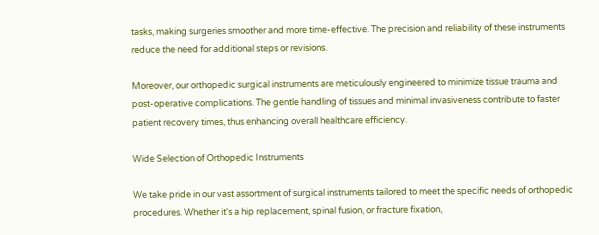tasks, making surgeries smoother and more time-effective. The precision and reliability of these instruments reduce the need for additional steps or revisions.

Moreover, our orthopedic surgical instruments are meticulously engineered to minimize tissue trauma and post-operative complications. The gentle handling of tissues and minimal invasiveness contribute to faster patient recovery times, thus enhancing overall healthcare efficiency.

Wide Selection of Orthopedic Instruments

We take pride in our vast assortment of surgical instruments tailored to meet the specific needs of orthopedic procedures. Whether it's a hip replacement, spinal fusion, or fracture fixation,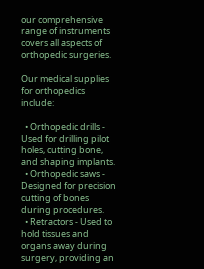our comprehensive range of instruments covers all aspects of orthopedic surgeries.

Our medical supplies for orthopedics include:

  • Orthopedic drills - Used for drilling pilot holes, cutting bone, and shaping implants.
  • Orthopedic saws - Designed for precision cutting of bones during procedures.
  • Retractors - Used to hold tissues and organs away during surgery, providing an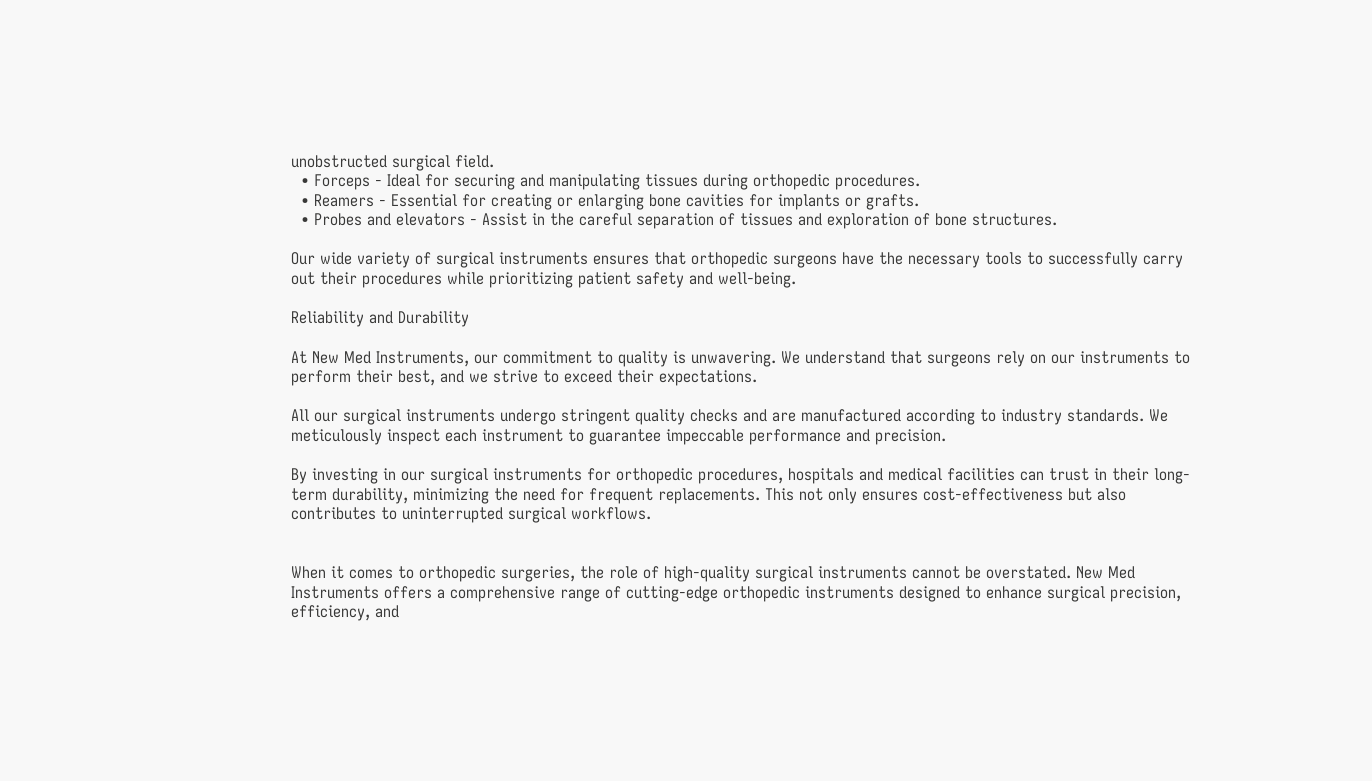unobstructed surgical field.
  • Forceps - Ideal for securing and manipulating tissues during orthopedic procedures.
  • Reamers - Essential for creating or enlarging bone cavities for implants or grafts.
  • Probes and elevators - Assist in the careful separation of tissues and exploration of bone structures.

Our wide variety of surgical instruments ensures that orthopedic surgeons have the necessary tools to successfully carry out their procedures while prioritizing patient safety and well-being.

Reliability and Durability

At New Med Instruments, our commitment to quality is unwavering. We understand that surgeons rely on our instruments to perform their best, and we strive to exceed their expectations.

All our surgical instruments undergo stringent quality checks and are manufactured according to industry standards. We meticulously inspect each instrument to guarantee impeccable performance and precision.

By investing in our surgical instruments for orthopedic procedures, hospitals and medical facilities can trust in their long-term durability, minimizing the need for frequent replacements. This not only ensures cost-effectiveness but also contributes to uninterrupted surgical workflows.


When it comes to orthopedic surgeries, the role of high-quality surgical instruments cannot be overstated. New Med Instruments offers a comprehensive range of cutting-edge orthopedic instruments designed to enhance surgical precision, efficiency, and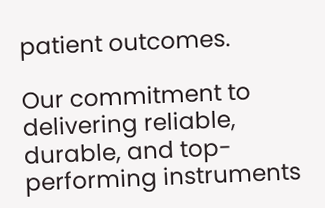patient outcomes.

Our commitment to delivering reliable, durable, and top-performing instruments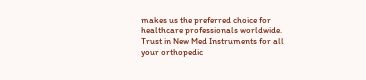makes us the preferred choice for healthcare professionals worldwide. Trust in New Med Instruments for all your orthopedic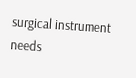surgical instrument needs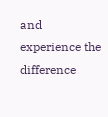and experience the difference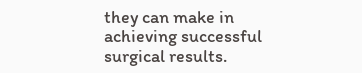they can make in achieving successful surgical results.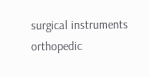surgical instruments orthopedic